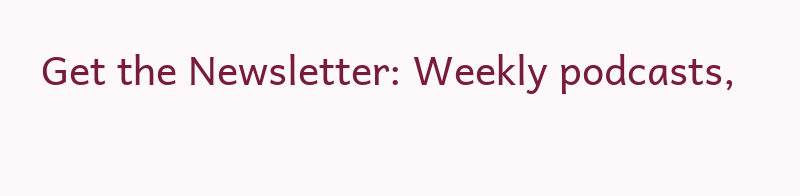Get the Newsletter: Weekly podcasts,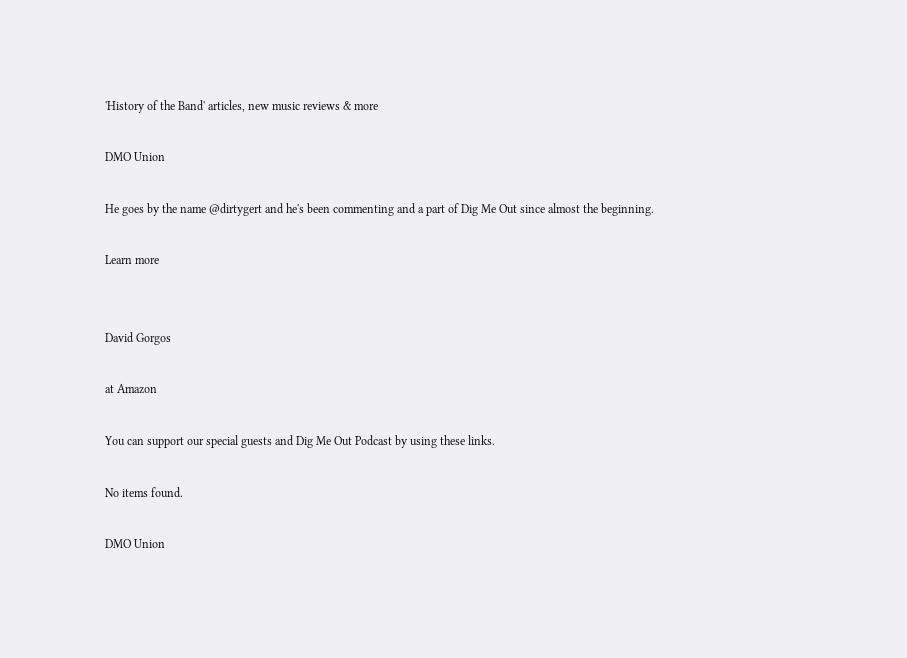'History of the Band' articles, new music reviews & more

DMO Union

He goes by the name @dirtygert and he's been commenting and a part of Dig Me Out since almost the beginning.

Learn more


David Gorgos

at Amazon

You can support our special guests and Dig Me Out Podcast by using these links.

No items found.

DMO Union